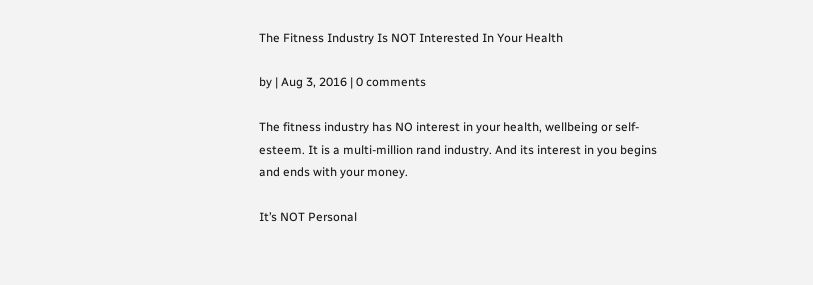The Fitness Industry Is NOT Interested In Your Health

by | Aug 3, 2016 | 0 comments

The fitness industry has NO interest in your health, wellbeing or self-esteem. It is a multi-million rand industry. And its interest in you begins and ends with your money.

It’s NOT Personal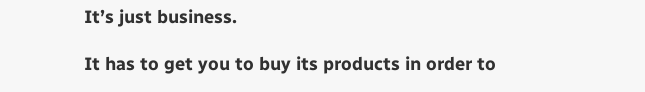It’s just business.

It has to get you to buy its products in order to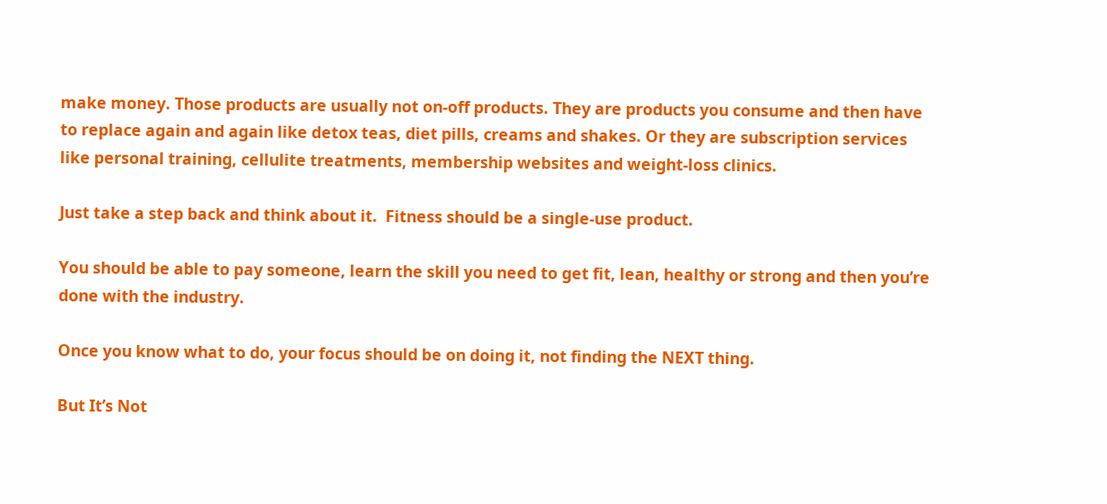make money. Those products are usually not on-off products. They are products you consume and then have to replace again and again like detox teas, diet pills, creams and shakes. Or they are subscription services like personal training, cellulite treatments, membership websites and weight-loss clinics.

Just take a step back and think about it.  Fitness should be a single-use product.

You should be able to pay someone, learn the skill you need to get fit, lean, healthy or strong and then you’re done with the industry.

Once you know what to do, your focus should be on doing it, not finding the NEXT thing.

But It’s Not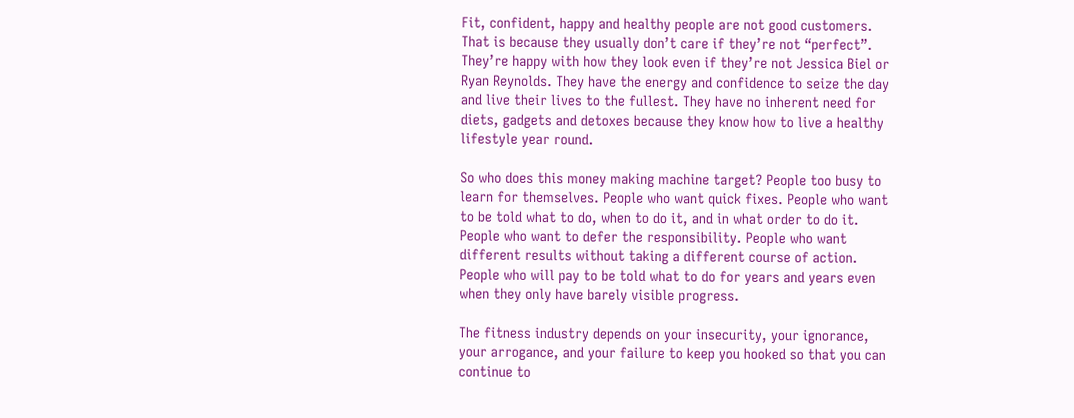Fit, confident, happy and healthy people are not good customers. That is because they usually don’t care if they’re not “perfect”. They’re happy with how they look even if they’re not Jessica Biel or Ryan Reynolds. They have the energy and confidence to seize the day and live their lives to the fullest. They have no inherent need for diets, gadgets and detoxes because they know how to live a healthy lifestyle year round.

So who does this money making machine target? People too busy to learn for themselves. People who want quick fixes. People who want to be told what to do, when to do it, and in what order to do it. People who want to defer the responsibility. People who want different results without taking a different course of action. People who will pay to be told what to do for years and years even when they only have barely visible progress.

The fitness industry depends on your insecurity, your ignorance, your arrogance, and your failure to keep you hooked so that you can continue to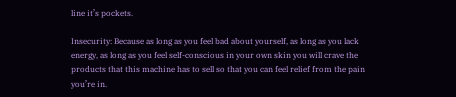line it’s pockets.

Insecurity: Because as long as you feel bad about yourself, as long as you lack energy, as long as you feel self-conscious in your own skin you will crave the products that this machine has to sell so that you can feel relief from the pain you’re in.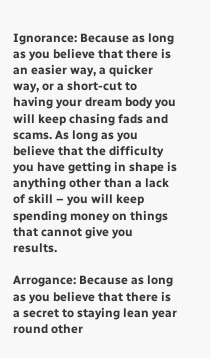Ignorance: Because as long as you believe that there is an easier way, a quicker way, or a short-cut to having your dream body you will keep chasing fads and scams. As long as you believe that the difficulty you have getting in shape is anything other than a lack of skill – you will keep spending money on things that cannot give you results.

Arrogance: Because as long as you believe that there is a secret to staying lean year round other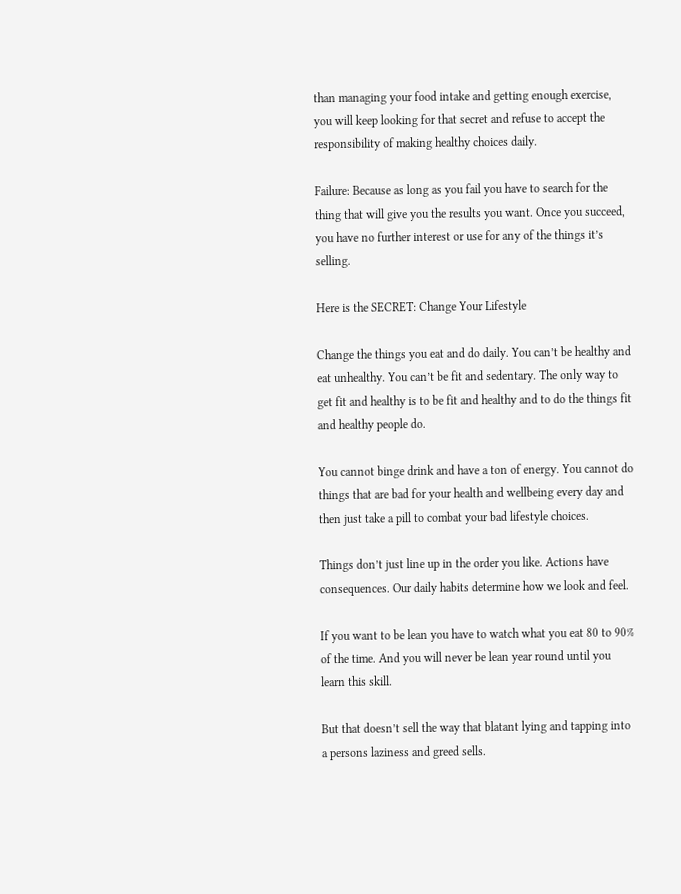than managing your food intake and getting enough exercise, you will keep looking for that secret and refuse to accept the responsibility of making healthy choices daily.

Failure: Because as long as you fail you have to search for the thing that will give you the results you want. Once you succeed, you have no further interest or use for any of the things it’s selling.

Here is the SECRET: Change Your Lifestyle

Change the things you eat and do daily. You can’t be healthy and eat unhealthy. You can’t be fit and sedentary. The only way to get fit and healthy is to be fit and healthy and to do the things fit and healthy people do.

You cannot binge drink and have a ton of energy. You cannot do things that are bad for your health and wellbeing every day and then just take a pill to combat your bad lifestyle choices.

Things don’t just line up in the order you like. Actions have consequences. Our daily habits determine how we look and feel.

If you want to be lean you have to watch what you eat 80 to 90% of the time. And you will never be lean year round until you learn this skill.

But that doesn’t sell the way that blatant lying and tapping into a persons laziness and greed sells.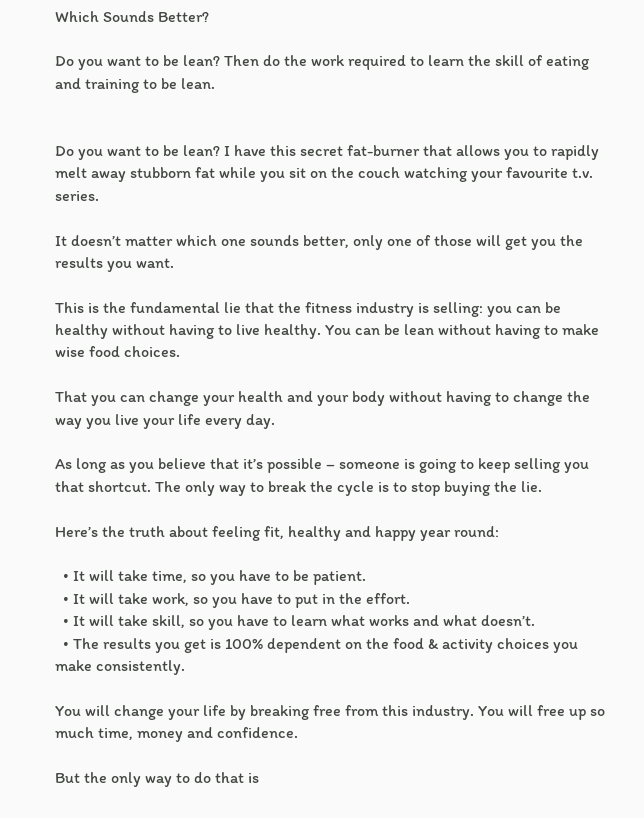Which Sounds Better?

Do you want to be lean? Then do the work required to learn the skill of eating and training to be lean.


Do you want to be lean? I have this secret fat-burner that allows you to rapidly melt away stubborn fat while you sit on the couch watching your favourite t.v. series.

It doesn’t matter which one sounds better, only one of those will get you the results you want.

This is the fundamental lie that the fitness industry is selling: you can be healthy without having to live healthy. You can be lean without having to make wise food choices.

That you can change your health and your body without having to change the way you live your life every day.

As long as you believe that it’s possible – someone is going to keep selling you that shortcut. The only way to break the cycle is to stop buying the lie.

Here’s the truth about feeling fit, healthy and happy year round:

  • It will take time, so you have to be patient.
  • It will take work, so you have to put in the effort.
  • It will take skill, so you have to learn what works and what doesn’t.
  • The results you get is 100% dependent on the food & activity choices you make consistently.

You will change your life by breaking free from this industry. You will free up so much time, money and confidence.

But the only way to do that is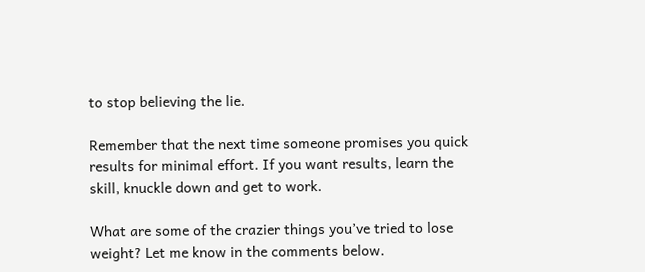to stop believing the lie.

Remember that the next time someone promises you quick results for minimal effort. If you want results, learn the skill, knuckle down and get to work.

What are some of the crazier things you’ve tried to lose weight? Let me know in the comments below.